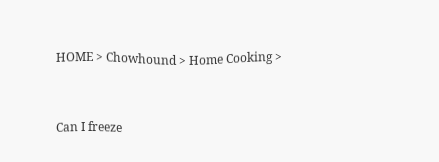HOME > Chowhound > Home Cooking >


Can I freeze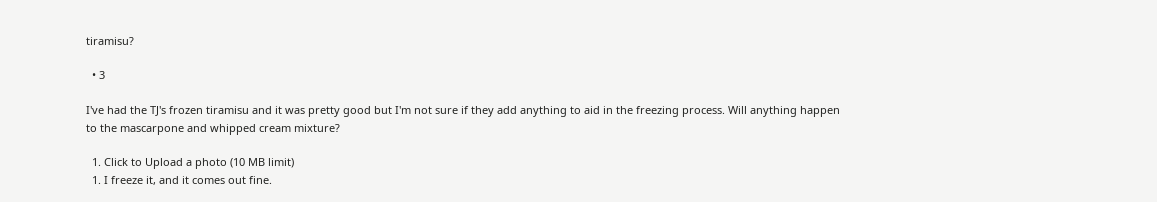tiramisu?

  • 3

I've had the TJ's frozen tiramisu and it was pretty good but I'm not sure if they add anything to aid in the freezing process. Will anything happen to the mascarpone and whipped cream mixture?

  1. Click to Upload a photo (10 MB limit)
  1. I freeze it, and it comes out fine.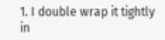1. I double wrap it tightly in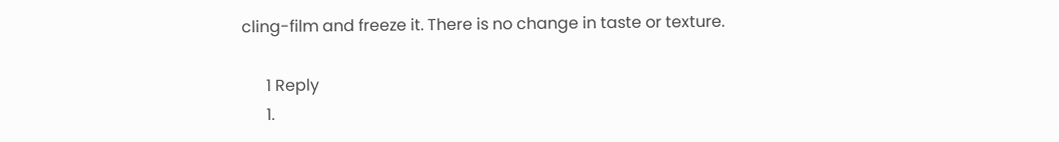cling-film and freeze it. There is no change in taste or texture.

      1 Reply
      1.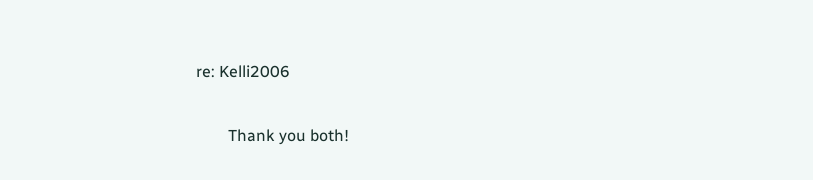re: Kelli2006

        Thank you both!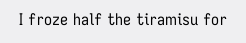I froze half the tiramisu for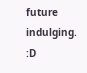future indulging. :D